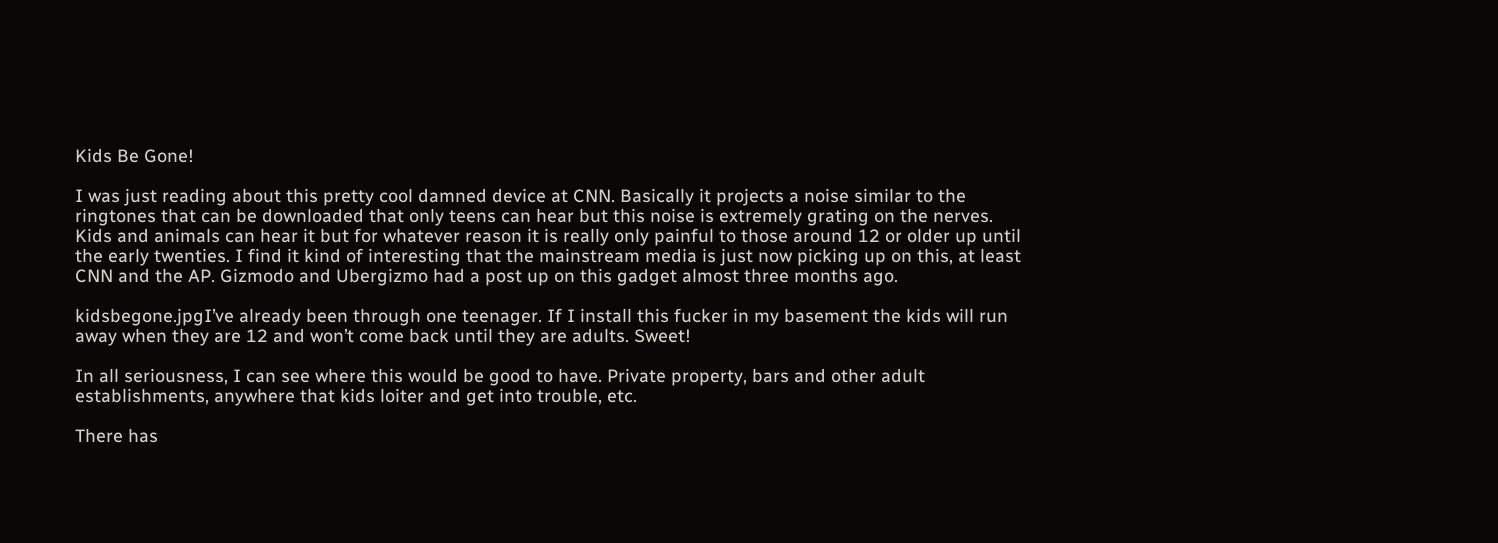Kids Be Gone!

I was just reading about this pretty cool damned device at CNN. Basically it projects a noise similar to the ringtones that can be downloaded that only teens can hear but this noise is extremely grating on the nerves. Kids and animals can hear it but for whatever reason it is really only painful to those around 12 or older up until the early twenties. I find it kind of interesting that the mainstream media is just now picking up on this, at least CNN and the AP. Gizmodo and Ubergizmo had a post up on this gadget almost three months ago.

kidsbegone.jpgI’ve already been through one teenager. If I install this fucker in my basement the kids will run away when they are 12 and won’t come back until they are adults. Sweet!

In all seriousness, I can see where this would be good to have. Private property, bars and other adult establishments, anywhere that kids loiter and get into trouble, etc.

There has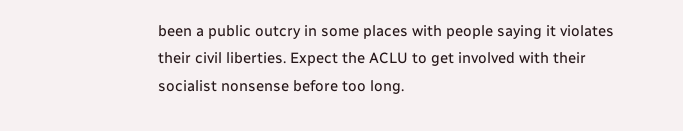been a public outcry in some places with people saying it violates their civil liberties. Expect the ACLU to get involved with their socialist nonsense before too long.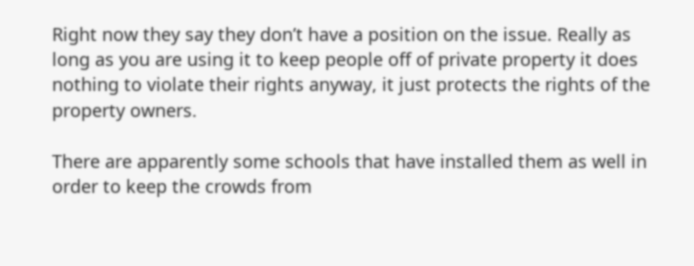Right now they say they don’t have a position on the issue. Really as long as you are using it to keep people off of private property it does nothing to violate their rights anyway, it just protects the rights of the property owners.

There are apparently some schools that have installed them as well in order to keep the crowds from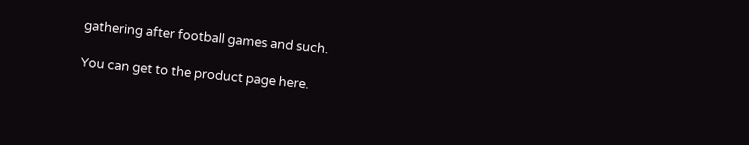gathering after football games and such.

You can get to the product page here.